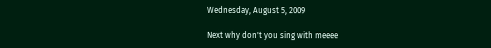Wednesday, August 5, 2009

Next why don't you sing with meeee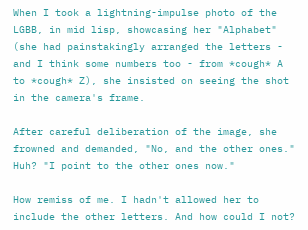When I took a lightning-impulse photo of the LGBB, in mid lisp, showcasing her "Alphabet" (she had painstakingly arranged the letters - and I think some numbers too - from *cough* A to *cough* Z), she insisted on seeing the shot in the camera's frame.

After careful deliberation of the image, she frowned and demanded, "No, and the other ones." Huh? "I point to the other ones now."

How remiss of me. I hadn't allowed her to include the other letters. And how could I not?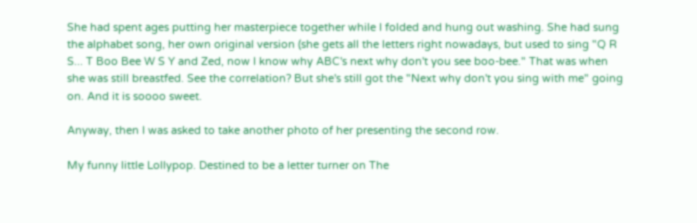She had spent ages putting her masterpiece together while I folded and hung out washing. She had sung the alphabet song, her own original version (she gets all the letters right nowadays, but used to sing "Q R S... T Boo Bee W S Y and Zed, now I know why ABC's next why don't you see boo-bee." That was when she was still breastfed. See the correlation? But she's still got the "Next why don't you sing with me" going on. And it is soooo sweet.

Anyway, then I was asked to take another photo of her presenting the second row.

My funny little Lollypop. Destined to be a letter turner on The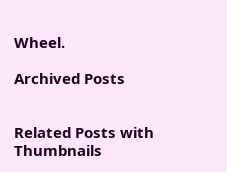Wheel.

Archived Posts


Related Posts with Thumbnails